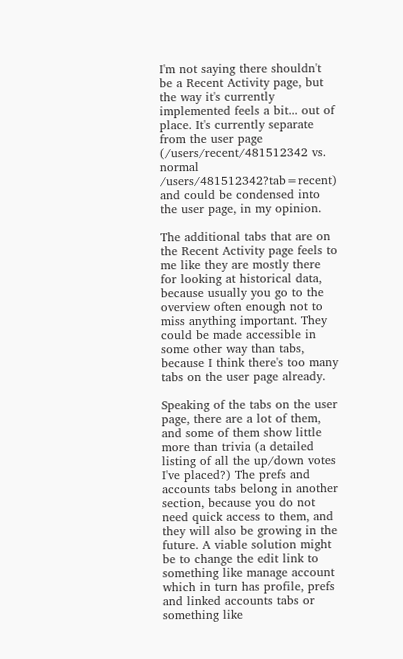I'm not saying there shouldn't be a Recent Activity page, but the way it's currently implemented feels a bit... out of place. It's currently separate from the user page (/users/recent/481512342 vs. normal /users/481512342?tab=recent) and could be condensed into the user page, in my opinion.

The additional tabs that are on the Recent Activity page feels to me like they are mostly there for looking at historical data, because usually you go to the overview often enough not to miss anything important. They could be made accessible in some other way than tabs, because I think there's too many tabs on the user page already.

Speaking of the tabs on the user page, there are a lot of them, and some of them show little more than trivia (a detailed listing of all the up/down votes I've placed?) The prefs and accounts tabs belong in another section, because you do not need quick access to them, and they will also be growing in the future. A viable solution might be to change the edit link to something like manage account which in turn has profile, prefs and linked accounts tabs or something like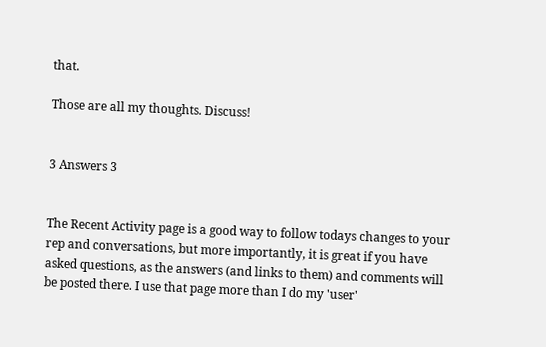that.

Those are all my thoughts. Discuss!


3 Answers 3


The Recent Activity page is a good way to follow todays changes to your rep and conversations, but more importantly, it is great if you have asked questions, as the answers (and links to them) and comments will be posted there. I use that page more than I do my 'user'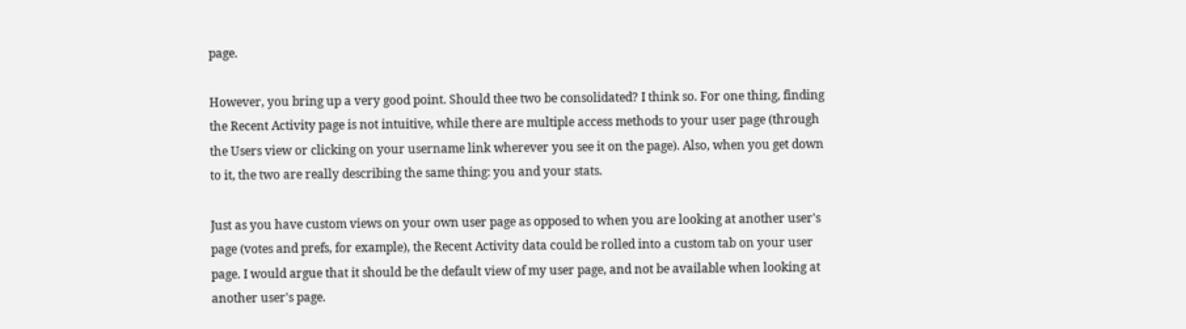page.

However, you bring up a very good point. Should thee two be consolidated? I think so. For one thing, finding the Recent Activity page is not intuitive, while there are multiple access methods to your user page (through the Users view or clicking on your username link wherever you see it on the page). Also, when you get down to it, the two are really describing the same thing: you and your stats.

Just as you have custom views on your own user page as opposed to when you are looking at another user's page (votes and prefs, for example), the Recent Activity data could be rolled into a custom tab on your user page. I would argue that it should be the default view of my user page, and not be available when looking at another user's page.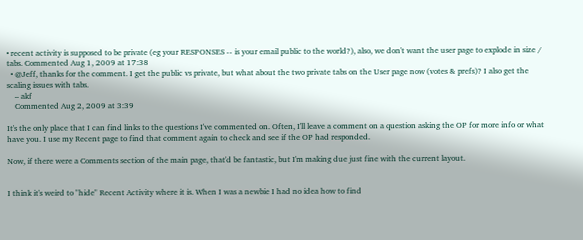• recent activity is supposed to be private (eg your RESPONSES -- is your email public to the world?), also, we don't want the user page to explode in size / tabs. Commented Aug 1, 2009 at 17:38
  • @Jeff, thanks for the comment. I get the public vs private, but what about the two private tabs on the User page now (votes & prefs)? I also get the scaling issues with tabs.
    – akf
    Commented Aug 2, 2009 at 3:39

It's the only place that I can find links to the questions I've commented on. Often, I'll leave a comment on a question asking the OP for more info or what have you. I use my Recent page to find that comment again to check and see if the OP had responded.

Now, if there were a Comments section of the main page, that'd be fantastic, but I'm making due just fine with the current layout.


I think it's weird to "hide" Recent Activity where it is. When I was a newbie I had no idea how to find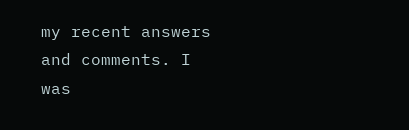my recent answers and comments. I was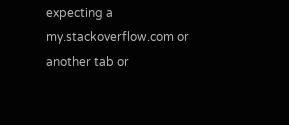expecting a my.stackoverflow.com or another tab or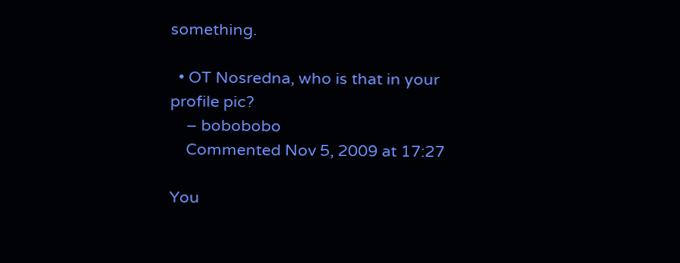something.

  • OT Nosredna, who is that in your profile pic?
    – bobobobo
    Commented Nov 5, 2009 at 17:27

You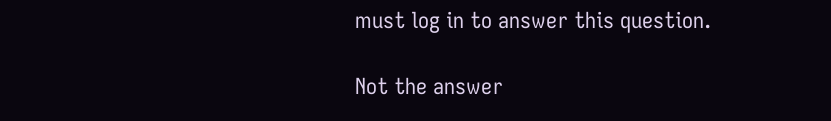must log in to answer this question.

Not the answer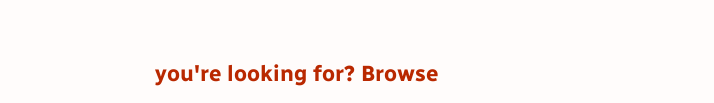you're looking for? Browse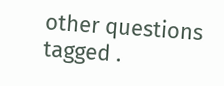other questions tagged .